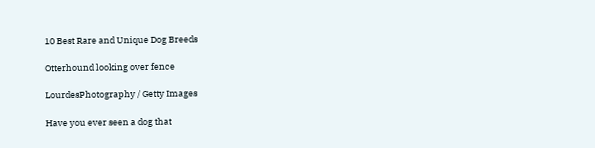10 Best Rare and Unique Dog Breeds

Otterhound looking over fence

LourdesPhotography / Getty Images

Have you ever seen a dog that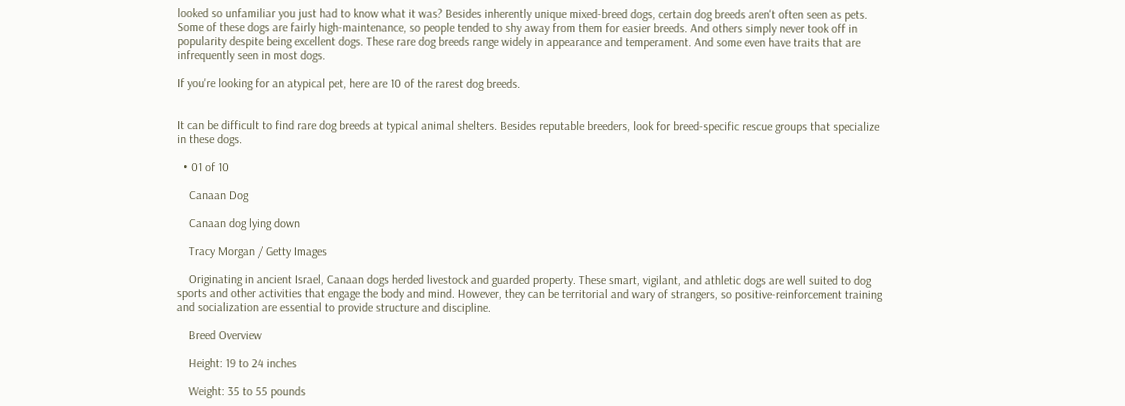looked so unfamiliar you just had to know what it was? Besides inherently unique mixed-breed dogs, certain dog breeds aren't often seen as pets. Some of these dogs are fairly high-maintenance, so people tended to shy away from them for easier breeds. And others simply never took off in popularity despite being excellent dogs. These rare dog breeds range widely in appearance and temperament. And some even have traits that are infrequently seen in most dogs.

If you're looking for an atypical pet, here are 10 of the rarest dog breeds.


It can be difficult to find rare dog breeds at typical animal shelters. Besides reputable breeders, look for breed-specific rescue groups that specialize in these dogs.

  • 01 of 10

    Canaan Dog

    Canaan dog lying down

    Tracy Morgan / Getty Images

    Originating in ancient Israel, Canaan dogs herded livestock and guarded property. These smart, vigilant, and athletic dogs are well suited to dog sports and other activities that engage the body and mind. However, they can be territorial and wary of strangers, so positive-reinforcement training and socialization are essential to provide structure and discipline.

    Breed Overview

    Height: 19 to 24 inches

    Weight: 35 to 55 pounds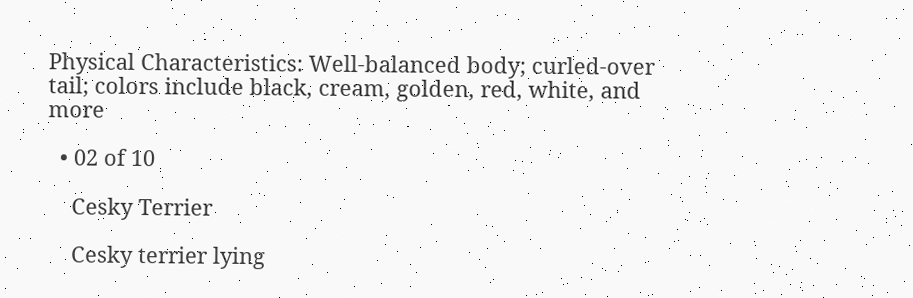Physical Characteristics: Well-balanced body; curled-over tail; colors include black, cream, golden, red, white, and more

  • 02 of 10

    Cesky Terrier

    Cesky terrier lying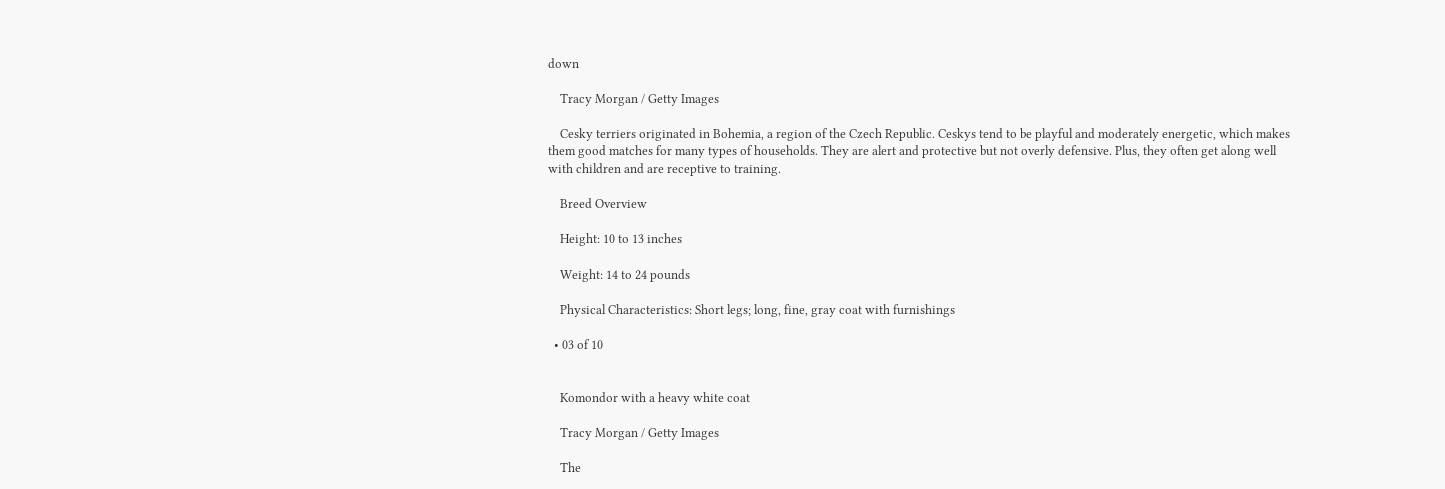down

    Tracy Morgan / Getty Images

    Cesky terriers originated in Bohemia, a region of the Czech Republic. Ceskys tend to be playful and moderately energetic, which makes them good matches for many types of households. They are alert and protective but not overly defensive. Plus, they often get along well with children and are receptive to training.

    Breed Overview

    Height: 10 to 13 inches

    Weight: 14 to 24 pounds

    Physical Characteristics: Short legs; long, fine, gray coat with furnishings

  • 03 of 10


    Komondor with a heavy white coat

    Tracy Morgan / Getty Images

    The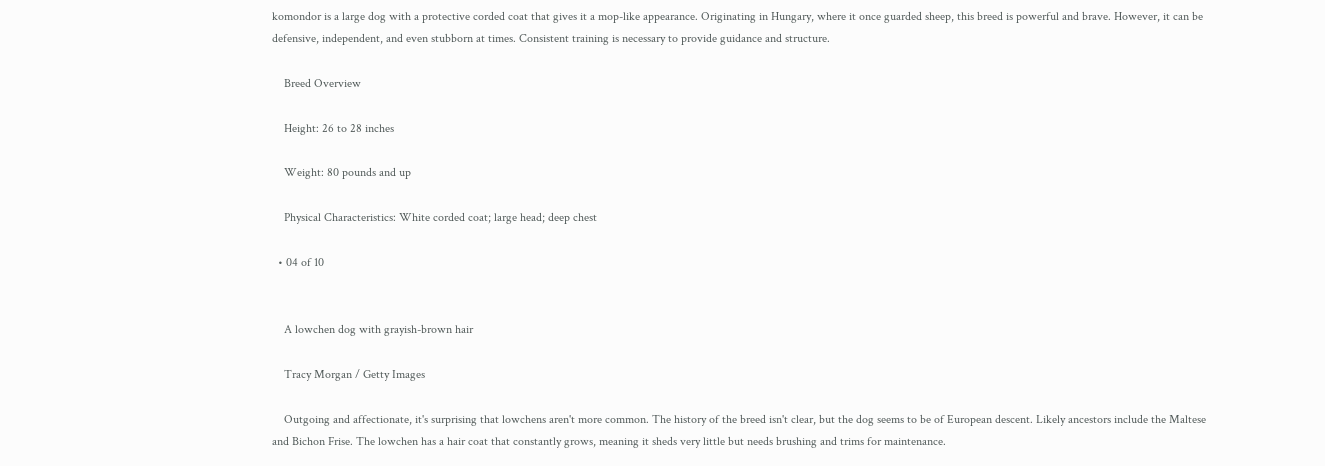komondor is a large dog with a protective corded coat that gives it a mop-like appearance. Originating in Hungary, where it once guarded sheep, this breed is powerful and brave. However, it can be defensive, independent, and even stubborn at times. Consistent training is necessary to provide guidance and structure.

    Breed Overview

    Height: 26 to 28 inches

    Weight: 80 pounds and up

    Physical Characteristics: White corded coat; large head; deep chest

  • 04 of 10


    A lowchen dog with grayish-brown hair

    Tracy Morgan / Getty Images

    Outgoing and affectionate, it's surprising that lowchens aren't more common. The history of the breed isn't clear, but the dog seems to be of European descent. Likely ancestors include the Maltese and Bichon Frise. The lowchen has a hair coat that constantly grows, meaning it sheds very little but needs brushing and trims for maintenance.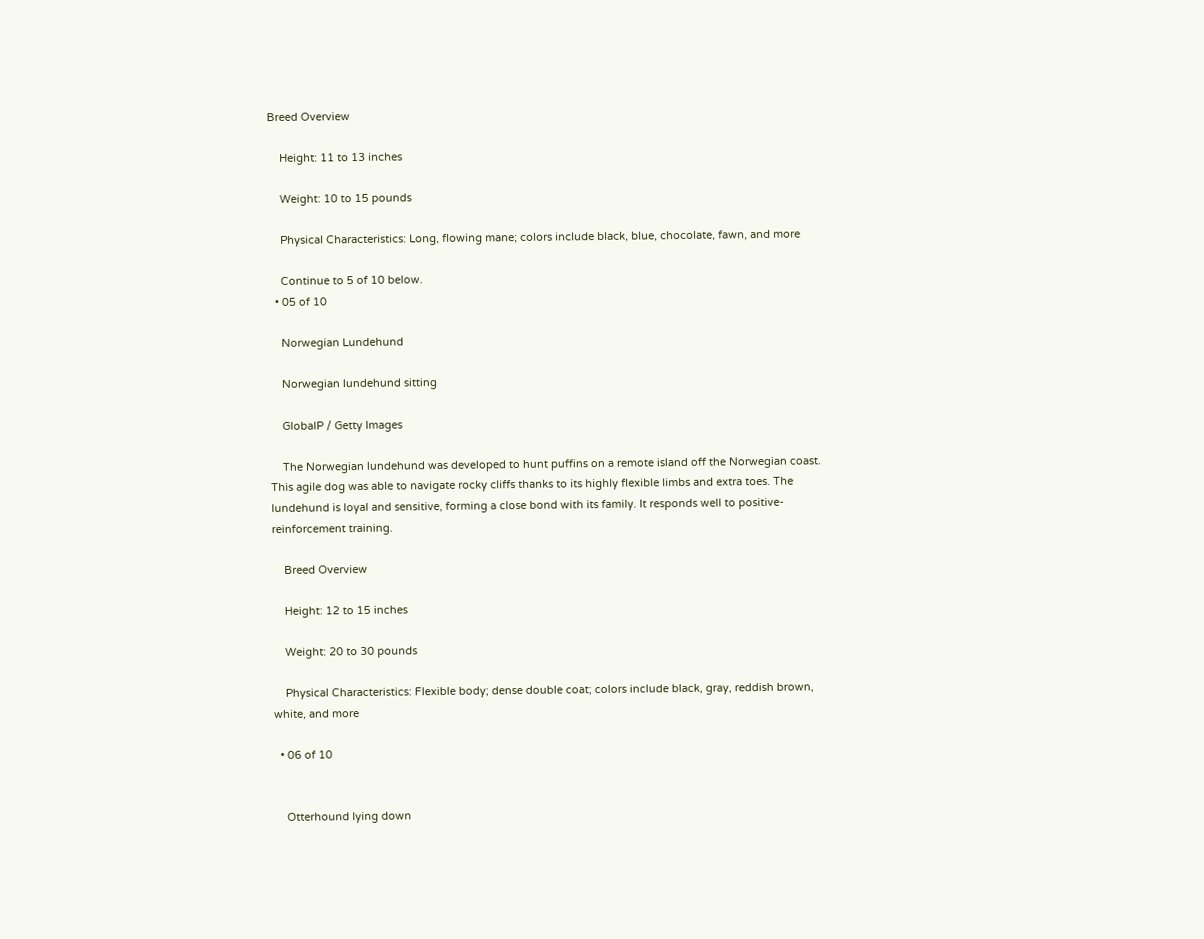Breed Overview

    Height: 11 to 13 inches

    Weight: 10 to 15 pounds

    Physical Characteristics: Long, flowing mane; colors include black, blue, chocolate, fawn, and more

    Continue to 5 of 10 below.
  • 05 of 10

    Norwegian Lundehund

    Norwegian lundehund sitting

    GlobalP / Getty Images

    The Norwegian lundehund was developed to hunt puffins on a remote island off the Norwegian coast. This agile dog was able to navigate rocky cliffs thanks to its highly flexible limbs and extra toes. The lundehund is loyal and sensitive, forming a close bond with its family. It responds well to positive-reinforcement training.

    Breed Overview

    Height: 12 to 15 inches

    Weight: 20 to 30 pounds

    Physical Characteristics: Flexible body; dense double coat; colors include black, gray, reddish brown, white, and more

  • 06 of 10


    Otterhound lying down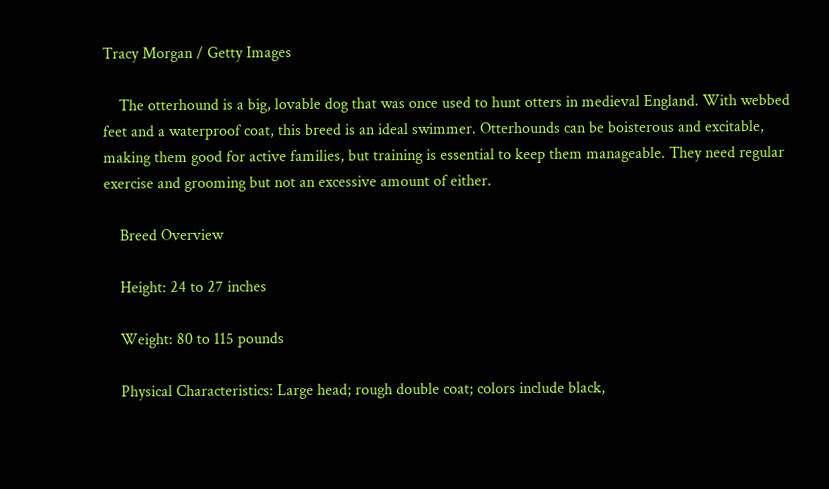Tracy Morgan / Getty Images

    The otterhound is a big, lovable dog that was once used to hunt otters in medieval England. With webbed feet and a waterproof coat, this breed is an ideal swimmer. Otterhounds can be boisterous and excitable, making them good for active families, but training is essential to keep them manageable. They need regular exercise and grooming but not an excessive amount of either.

    Breed Overview

    Height: 24 to 27 inches

    Weight: 80 to 115 pounds

    Physical Characteristics: Large head; rough double coat; colors include black,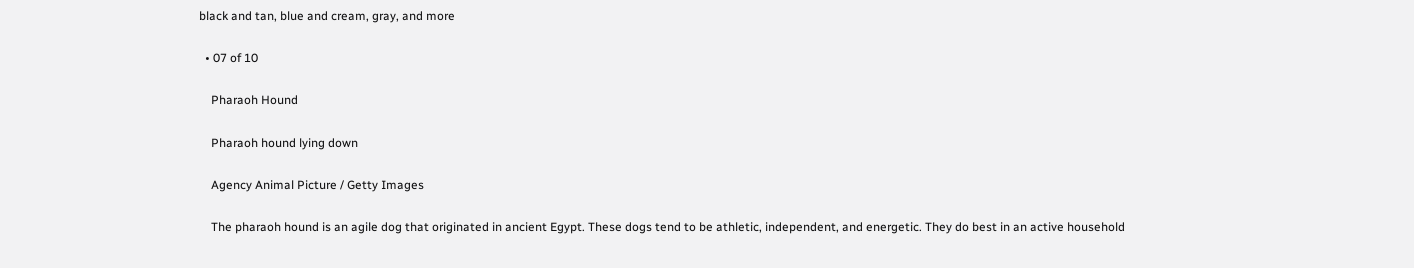black and tan, blue and cream, gray, and more

  • 07 of 10

    Pharaoh Hound

    Pharaoh hound lying down

    Agency Animal Picture / Getty Images

    The pharaoh hound is an agile dog that originated in ancient Egypt. These dogs tend to be athletic, independent, and energetic. They do best in an active household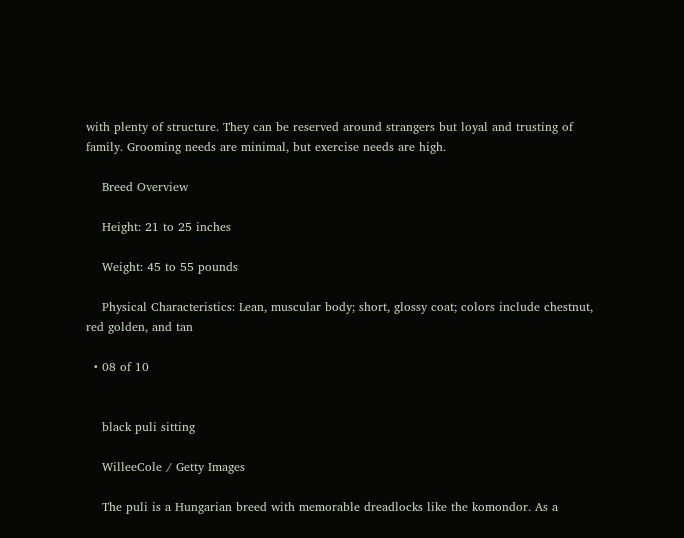with plenty of structure. They can be reserved around strangers but loyal and trusting of family. Grooming needs are minimal, but exercise needs are high.

    Breed Overview

    Height: 21 to 25 inches

    Weight: 45 to 55 pounds

    Physical Characteristics: Lean, muscular body; short, glossy coat; colors include chestnut, red golden, and tan

  • 08 of 10


    black puli sitting

    WilleeCole / Getty Images

    The puli is a Hungarian breed with memorable dreadlocks like the komondor. As a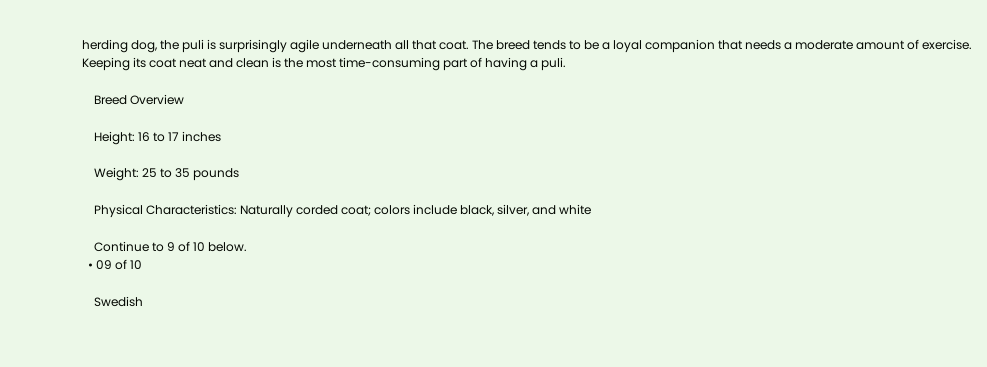herding dog, the puli is surprisingly agile underneath all that coat. The breed tends to be a loyal companion that needs a moderate amount of exercise. Keeping its coat neat and clean is the most time-consuming part of having a puli.

    Breed Overview

    Height: 16 to 17 inches

    Weight: 25 to 35 pounds

    Physical Characteristics: Naturally corded coat; colors include black, silver, and white

    Continue to 9 of 10 below.
  • 09 of 10

    Swedish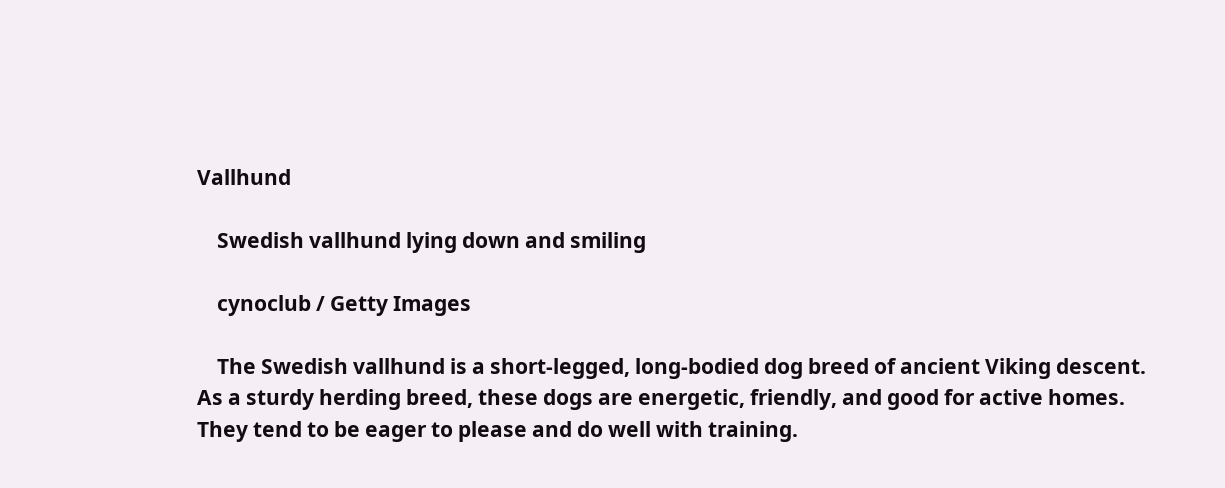Vallhund

    Swedish vallhund lying down and smiling

    cynoclub / Getty Images

    The Swedish vallhund is a short-legged, long-bodied dog breed of ancient Viking descent. As a sturdy herding breed, these dogs are energetic, friendly, and good for active homes. They tend to be eager to please and do well with training.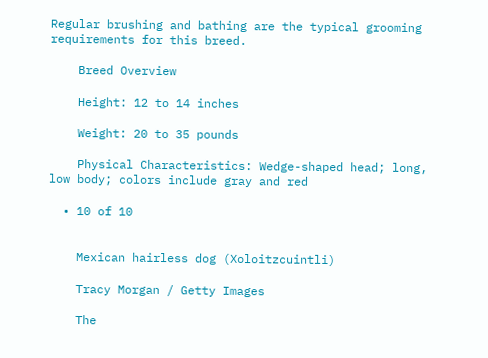Regular brushing and bathing are the typical grooming requirements for this breed.

    Breed Overview

    Height: 12 to 14 inches

    Weight: 20 to 35 pounds

    Physical Characteristics: Wedge-shaped head; long, low body; colors include gray and red

  • 10 of 10


    Mexican hairless dog (Xoloitzcuintli)

    Tracy Morgan / Getty Images

    The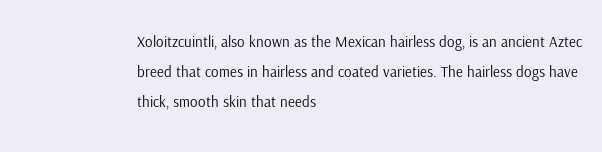Xoloitzcuintli, also known as the Mexican hairless dog, is an ancient Aztec breed that comes in hairless and coated varieties. The hairless dogs have thick, smooth skin that needs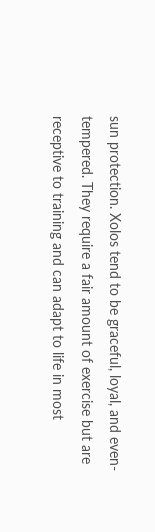sun protection. Xolos tend to be graceful, loyal, and even-tempered. They require a fair amount of exercise but are receptive to training and can adapt to life in most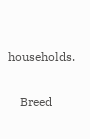households.

    Breed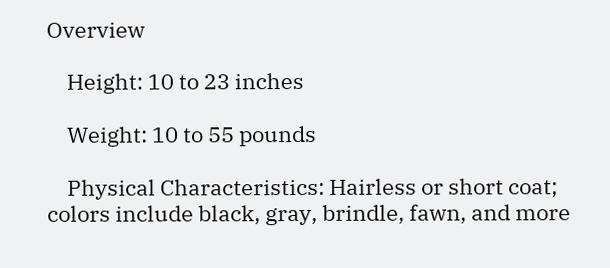Overview

    Height: 10 to 23 inches

    Weight: 10 to 55 pounds

    Physical Characteristics: Hairless or short coat; colors include black, gray, brindle, fawn, and more